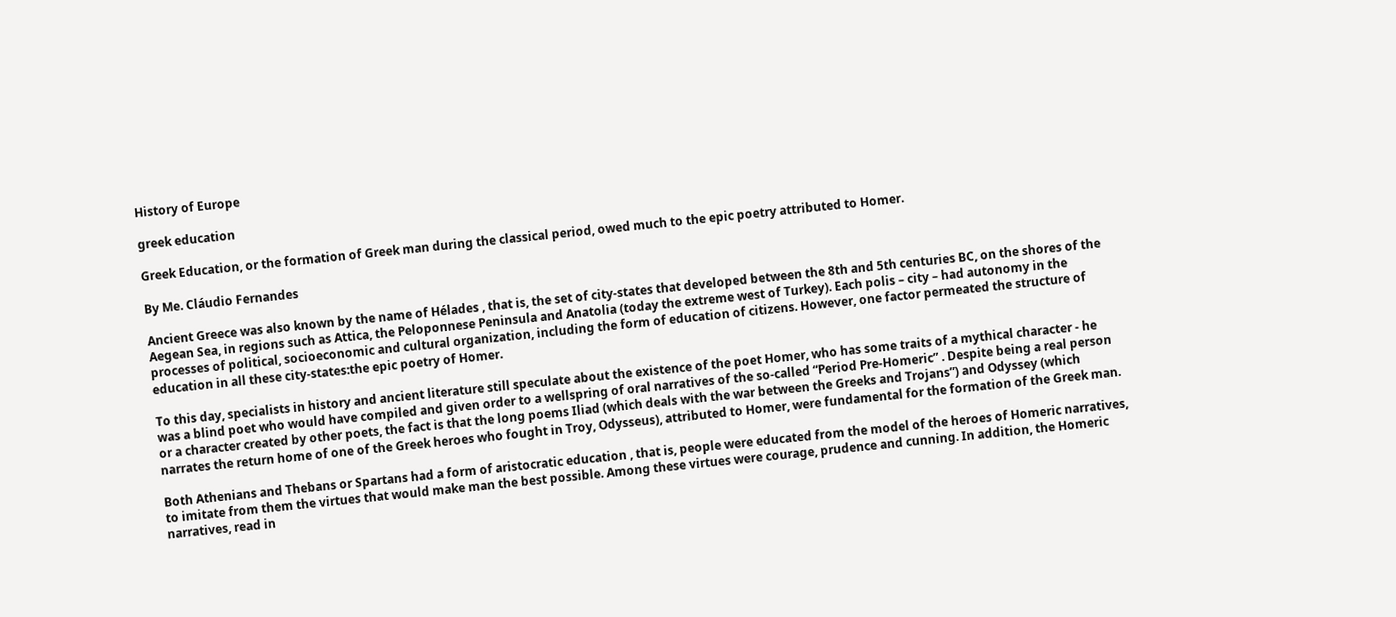History of Europe

greek education

Greek Education, or the formation of Greek man during the classical period, owed much to the epic poetry attributed to Homer.

By Me. Cláudio Fernandes

Ancient Greece was also known by the name of Hélades , that is, the set of city-states that developed between the 8th and 5th centuries BC, on the shores of the Aegean Sea, in regions such as Attica, the Peloponnese Peninsula and Anatolia (today the extreme west of Turkey). Each polis – city – had autonomy in the processes of political, socioeconomic and cultural organization, including the form of education of citizens. However, one factor permeated the structure of education in all these city-states:the epic poetry of Homer.

To this day, specialists in history and ancient literature still speculate about the existence of the poet Homer, who has some traits of a mythical character - he was a blind poet who would have compiled and given order to a wellspring of oral narratives of the so-called “Period Pre-Homeric” . Despite being a real person or a character created by other poets, the fact is that the long poems Iliad (which deals with the war between the Greeks and Trojans”) and Odyssey (which narrates the return home of one of the Greek heroes who fought in Troy, Odysseus), attributed to Homer, were fundamental for the formation of the Greek man.

Both Athenians and Thebans or Spartans had a form of aristocratic education , that is, people were educated from the model of the heroes of Homeric narratives, to imitate from them the virtues that would make man the best possible. Among these virtues were courage, prudence and cunning. In addition, the Homeric narratives, read in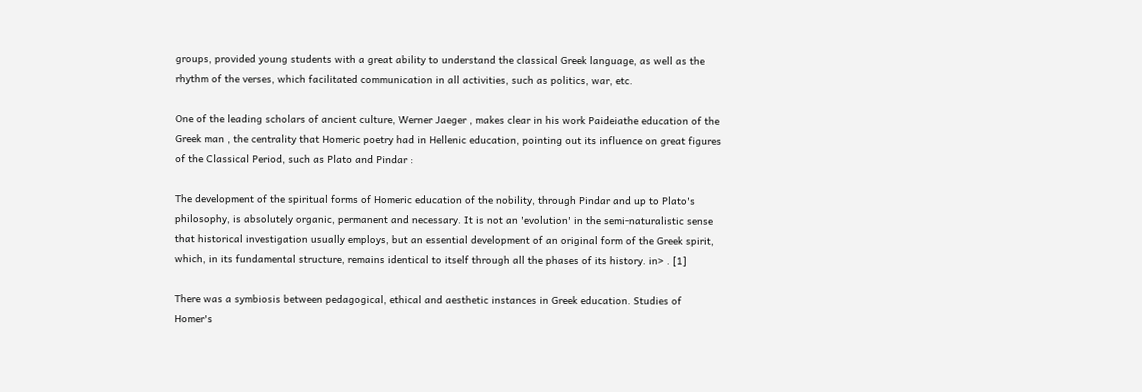groups, provided young students with a great ability to understand the classical Greek language, as well as the rhythm of the verses, which facilitated communication in all activities, such as politics, war, etc.

One of the leading scholars of ancient culture, Werner Jaeger , makes clear in his work Paideiathe education of the Greek man , the centrality that Homeric poetry had in Hellenic education, pointing out its influence on great figures of the Classical Period, such as Plato and Pindar :

The development of the spiritual forms of Homeric education of the nobility, through Pindar and up to Plato's philosophy, is absolutely organic, permanent and necessary. It is not an 'evolution' in the semi-naturalistic sense that historical investigation usually employs, but an essential development of an original form of the Greek spirit, which, in its fundamental structure, remains identical to itself through all the phases of its history. in> . [1]

There was a symbiosis between pedagogical, ethical and aesthetic instances in Greek education. Studies of Homer's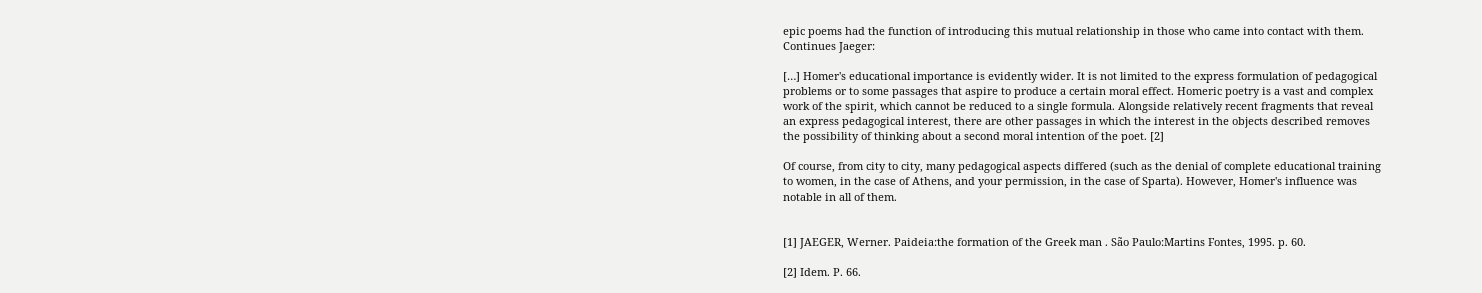epic poems had the function of introducing this mutual relationship in those who came into contact with them. Continues Jaeger:

[…] Homer's educational importance is evidently wider. It is not limited to the express formulation of pedagogical problems or to some passages that aspire to produce a certain moral effect. Homeric poetry is a vast and complex work of the spirit, which cannot be reduced to a single formula. Alongside relatively recent fragments that reveal an express pedagogical interest, there are other passages in which the interest in the objects described removes the possibility of thinking about a second moral intention of the poet. [2]

Of course, from city to city, many pedagogical aspects differed (such as the denial of complete educational training to women, in the case of Athens, and your permission, in the case of Sparta). However, Homer's influence was notable in all of them.


[1] JAEGER, Werner. Paideia:the formation of the Greek man . São Paulo:Martins Fontes, 1995. p. 60.

[2] Idem. P. 66.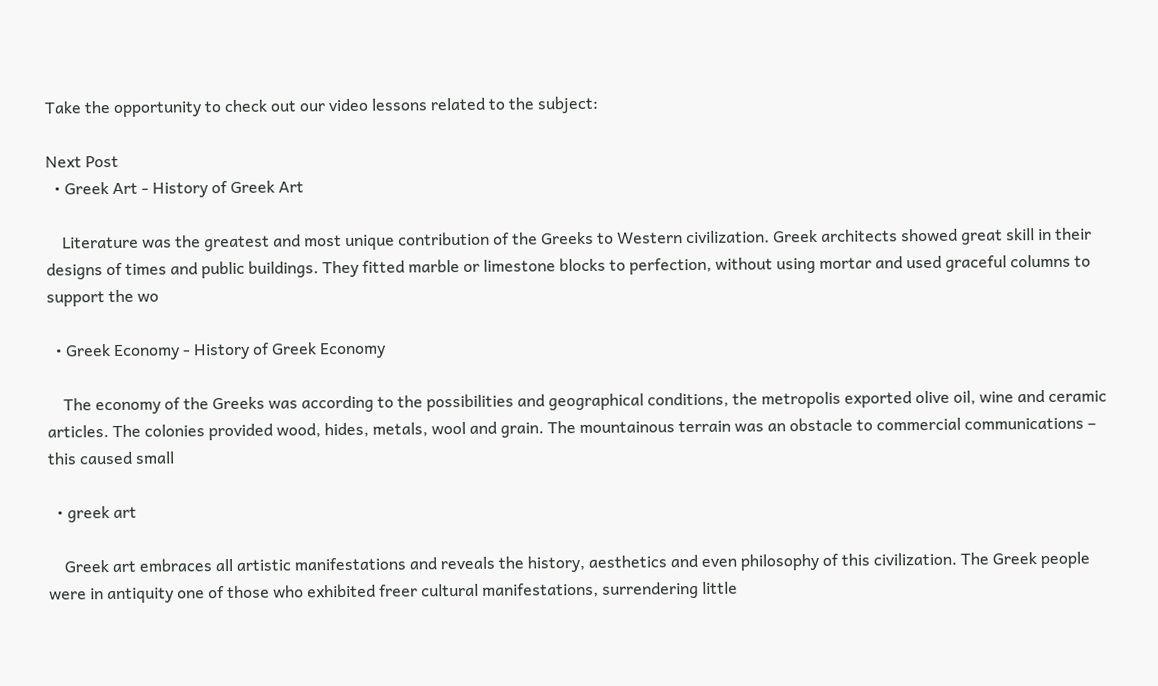Take the opportunity to check out our video lessons related to the subject:

Next Post
  • Greek Art - History of Greek Art

    Literature was the greatest and most unique contribution of the Greeks to Western civilization. Greek architects showed great skill in their designs of times and public buildings. They fitted marble or limestone blocks to perfection, without using mortar and used graceful columns to support the wo

  • Greek Economy - History of Greek Economy

    The economy of the Greeks was according to the possibilities and geographical conditions, the metropolis exported olive oil, wine and ceramic articles. The colonies provided wood, hides, metals, wool and grain. The mountainous terrain was an obstacle to commercial communications – this caused small

  • greek art

    Greek art embraces all artistic manifestations and reveals the history, aesthetics and even philosophy of this civilization. The Greek people were in antiquity one of those who exhibited freer cultural manifestations, surrendering little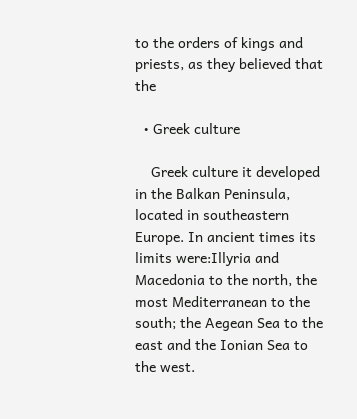to the orders of kings and priests, as they believed that the

  • Greek culture

    Greek culture it developed in the Balkan Peninsula, located in southeastern Europe. In ancient times its limits were:Illyria and Macedonia to the north, the most Mediterranean to the south; the Aegean Sea to the east and the Ionian Sea to the west.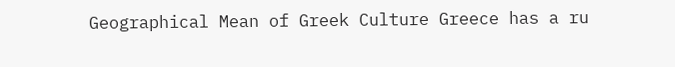Geographical Mean of Greek Culture Greece has a ru